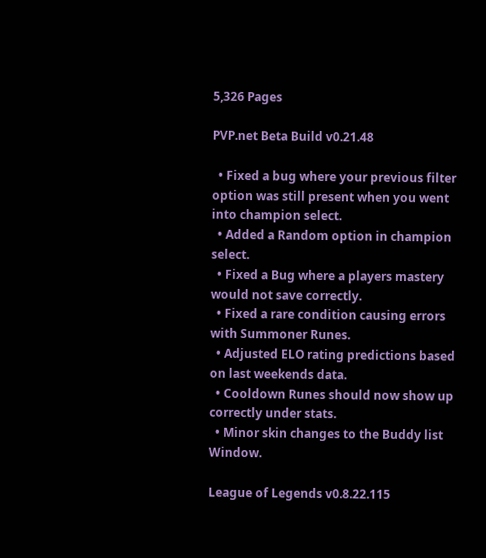5,326 Pages

PVP.net Beta Build v0.21.48

  • Fixed a bug where your previous filter option was still present when you went into champion select.
  • Added a Random option in champion select.
  • Fixed a Bug where a players mastery would not save correctly.
  • Fixed a rare condition causing errors with Summoner Runes.
  • Adjusted ELO rating predictions based on last weekends data.
  • Cooldown Runes should now show up correctly under stats.
  • Minor skin changes to the Buddy list Window.

League of Legends v0.8.22.115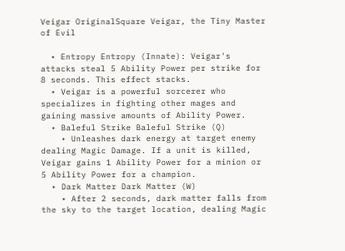Veigar OriginalSquare Veigar, the Tiny Master of Evil

  • Entropy Entropy (Innate): Veigar's attacks steal 5 Ability Power per strike for 8 seconds. This effect stacks.
  • Veigar is a powerful sorcerer who specializes in fighting other mages and gaining massive amounts of Ability Power.
  • Baleful Strike Baleful Strike (Q)
    • Unleashes dark energy at target enemy dealing Magic Damage. If a unit is killed, Veigar gains 1 Ability Power for a minion or 5 Ability Power for a champion.
  • Dark Matter Dark Matter (W)
    • After 2 seconds, dark matter falls from the sky to the target location, dealing Magic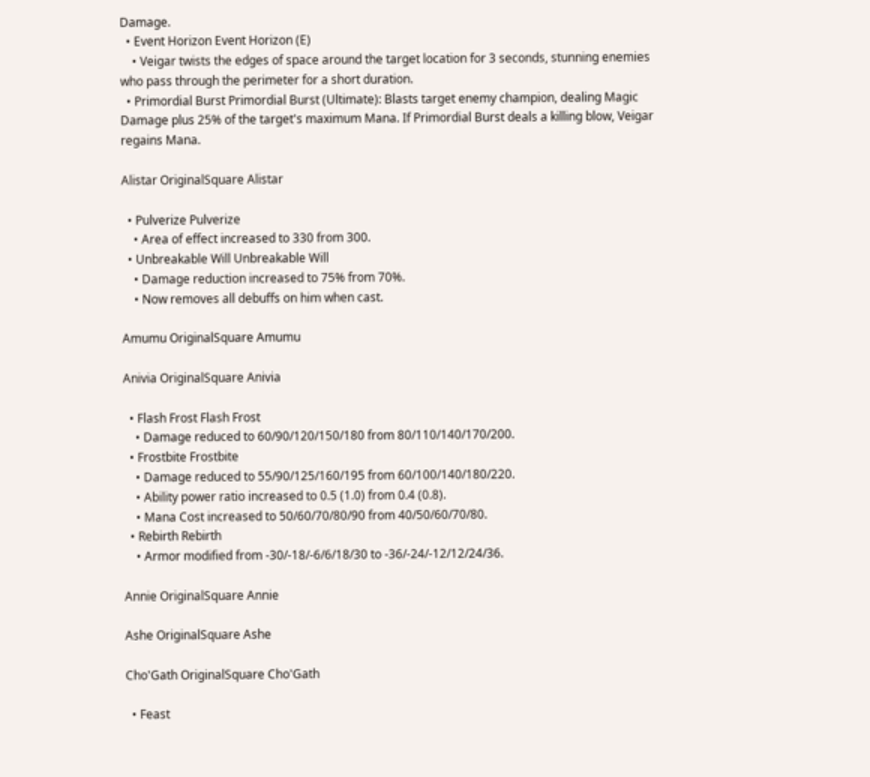Damage.
  • Event Horizon Event Horizon (E)
    • Veigar twists the edges of space around the target location for 3 seconds, stunning enemies who pass through the perimeter for a short duration.
  • Primordial Burst Primordial Burst (Ultimate): Blasts target enemy champion, dealing Magic Damage plus 25% of the target's maximum Mana. If Primordial Burst deals a killing blow, Veigar regains Mana.

Alistar OriginalSquare Alistar

  • Pulverize Pulverize
    • Area of effect increased to 330 from 300.
  • Unbreakable Will Unbreakable Will
    • Damage reduction increased to 75% from 70%.
    • Now removes all debuffs on him when cast.

Amumu OriginalSquare Amumu

Anivia OriginalSquare Anivia

  • Flash Frost Flash Frost
    • Damage reduced to 60/90/120/150/180 from 80/110/140/170/200.
  • Frostbite Frostbite
    • Damage reduced to 55/90/125/160/195 from 60/100/140/180/220.
    • Ability power ratio increased to 0.5 (1.0) from 0.4 (0.8).
    • Mana Cost increased to 50/60/70/80/90 from 40/50/60/70/80.
  • Rebirth Rebirth
    • Armor modified from -30/-18/-6/6/18/30 to -36/-24/-12/12/24/36.

Annie OriginalSquare Annie

Ashe OriginalSquare Ashe

Cho'Gath OriginalSquare Cho'Gath

  • Feast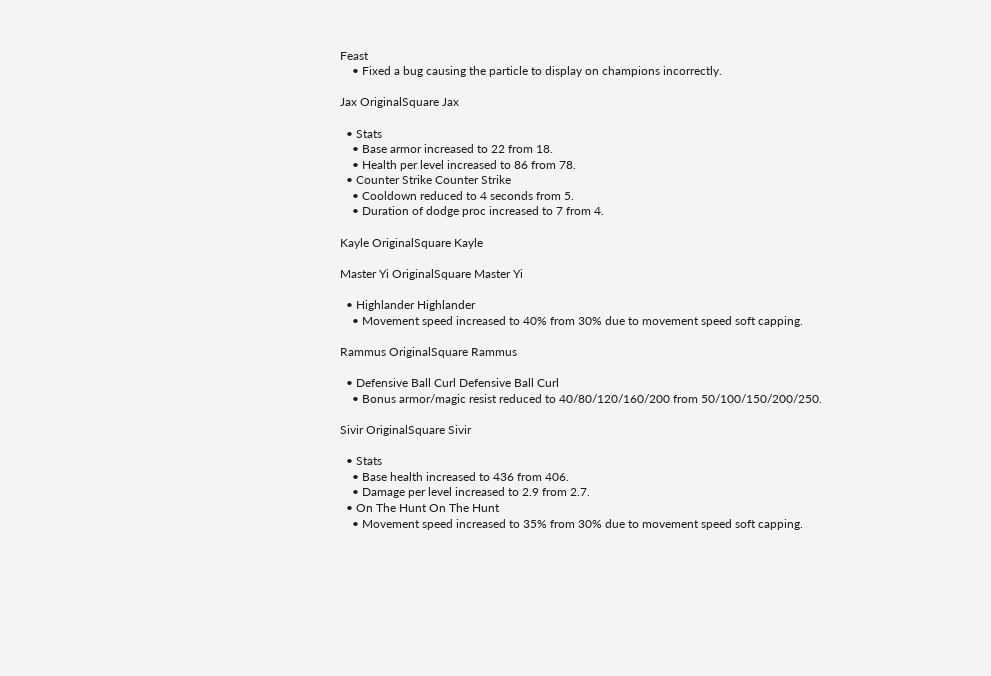Feast
    • Fixed a bug causing the particle to display on champions incorrectly.

Jax OriginalSquare Jax

  • Stats
    • Base armor increased to 22 from 18.
    • Health per level increased to 86 from 78.
  • Counter Strike Counter Strike
    • Cooldown reduced to 4 seconds from 5.
    • Duration of dodge proc increased to 7 from 4.

Kayle OriginalSquare Kayle

Master Yi OriginalSquare Master Yi

  • Highlander Highlander
    • Movement speed increased to 40% from 30% due to movement speed soft capping.

Rammus OriginalSquare Rammus

  • Defensive Ball Curl Defensive Ball Curl
    • Bonus armor/magic resist reduced to 40/80/120/160/200 from 50/100/150/200/250.

Sivir OriginalSquare Sivir

  • Stats
    • Base health increased to 436 from 406.
    • Damage per level increased to 2.9 from 2.7.
  • On The Hunt On The Hunt
    • Movement speed increased to 35% from 30% due to movement speed soft capping.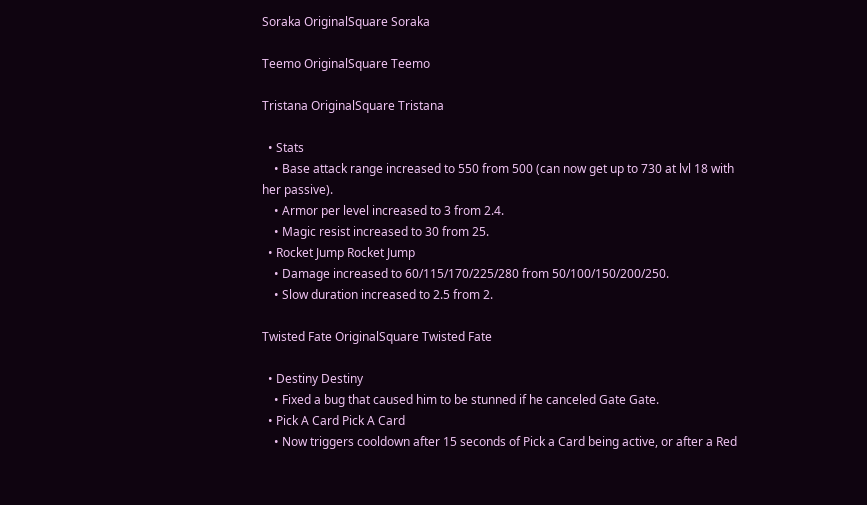Soraka OriginalSquare Soraka

Teemo OriginalSquare Teemo

Tristana OriginalSquare Tristana

  • Stats
    • Base attack range increased to 550 from 500 (can now get up to 730 at lvl 18 with her passive).
    • Armor per level increased to 3 from 2.4.
    • Magic resist increased to 30 from 25.
  • Rocket Jump Rocket Jump
    • Damage increased to 60/115/170/225/280 from 50/100/150/200/250.
    • Slow duration increased to 2.5 from 2.

Twisted Fate OriginalSquare Twisted Fate

  • Destiny Destiny
    • Fixed a bug that caused him to be stunned if he canceled Gate Gate.
  • Pick A Card Pick A Card
    • Now triggers cooldown after 15 seconds of Pick a Card being active, or after a Red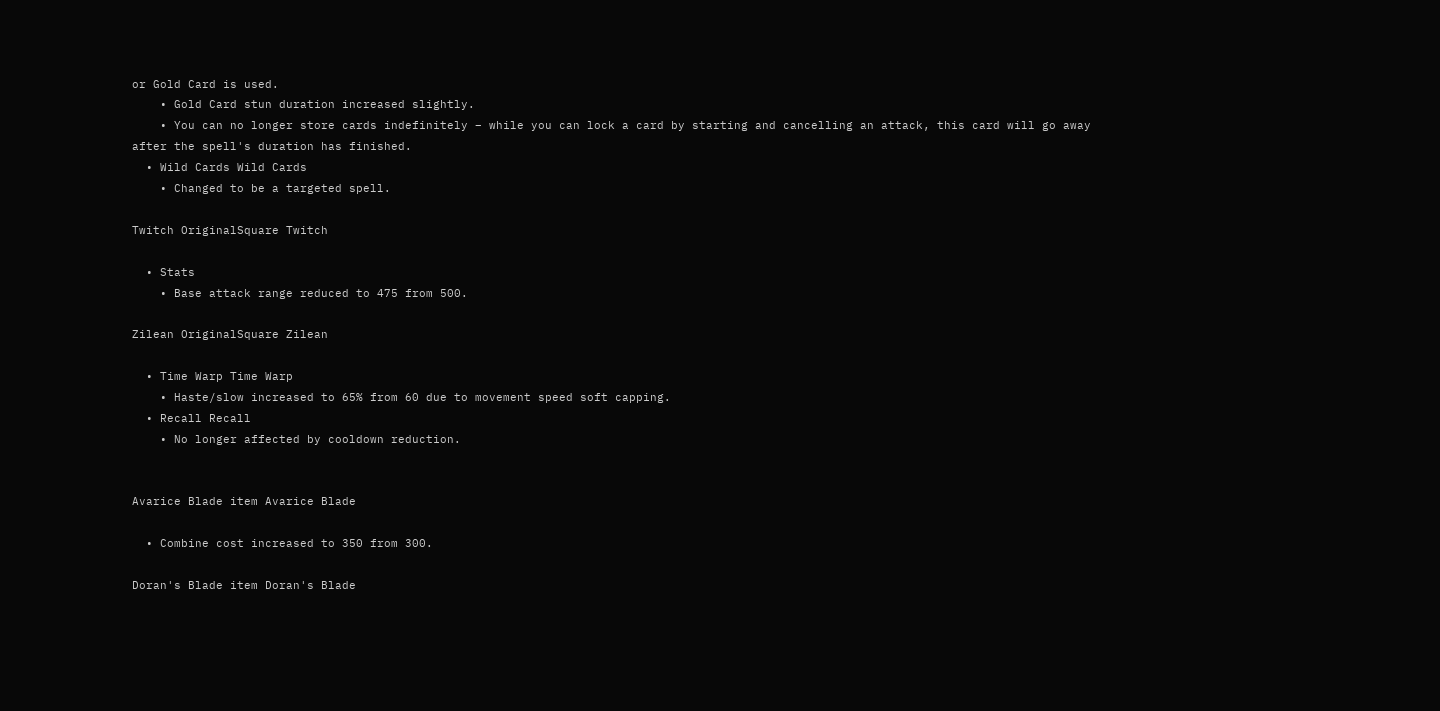or Gold Card is used.
    • Gold Card stun duration increased slightly.
    • You can no longer store cards indefinitely – while you can lock a card by starting and cancelling an attack, this card will go away after the spell's duration has finished.
  • Wild Cards Wild Cards
    • Changed to be a targeted spell.

Twitch OriginalSquare Twitch

  • Stats
    • Base attack range reduced to 475 from 500.

Zilean OriginalSquare Zilean

  • Time Warp Time Warp
    • Haste/slow increased to 65% from 60 due to movement speed soft capping.
  • Recall Recall
    • No longer affected by cooldown reduction.


Avarice Blade item Avarice Blade

  • Combine cost increased to 350 from 300.

Doran's Blade item Doran's Blade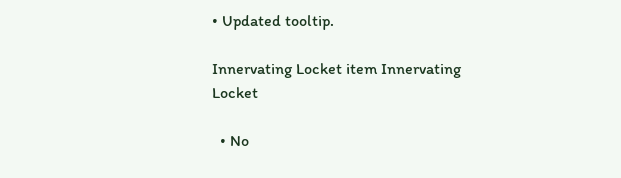• Updated tooltip.

Innervating Locket item Innervating Locket

  • No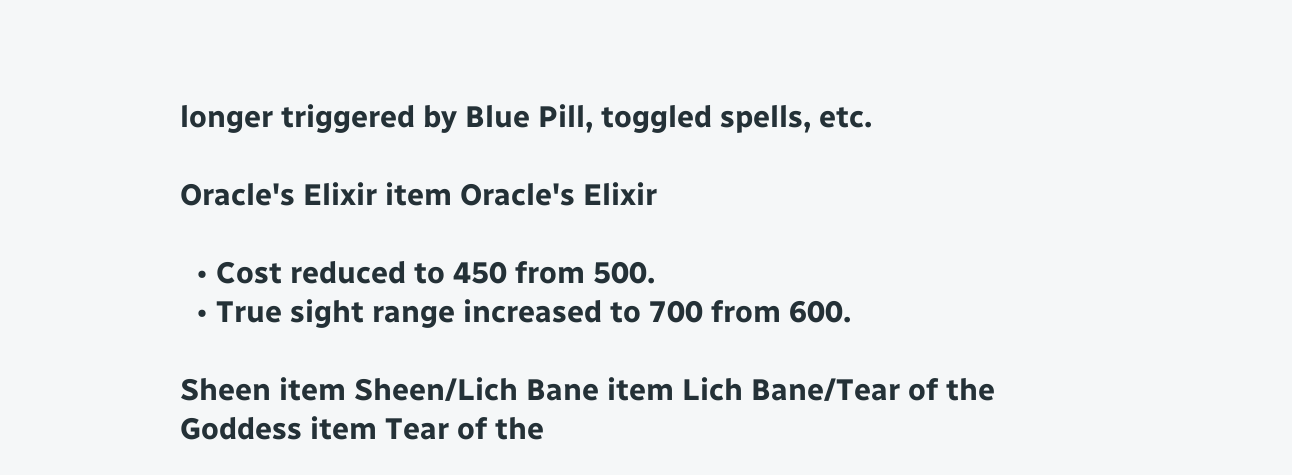longer triggered by Blue Pill, toggled spells, etc.

Oracle's Elixir item Oracle's Elixir

  • Cost reduced to 450 from 500.
  • True sight range increased to 700 from 600.

Sheen item Sheen/Lich Bane item Lich Bane/Tear of the Goddess item Tear of the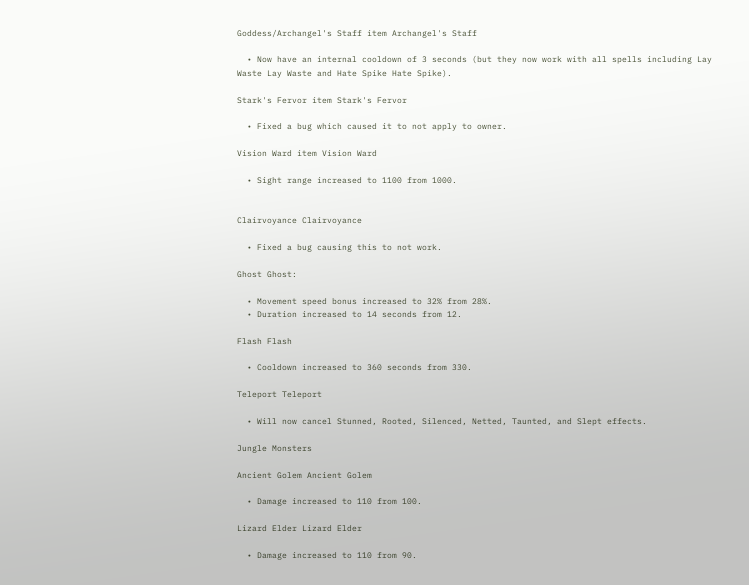Goddess/Archangel's Staff item Archangel's Staff

  • Now have an internal cooldown of 3 seconds (but they now work with all spells including Lay Waste Lay Waste and Hate Spike Hate Spike).

Stark's Fervor item Stark's Fervor

  • Fixed a bug which caused it to not apply to owner.

Vision Ward item Vision Ward

  • Sight range increased to 1100 from 1000.


Clairvoyance Clairvoyance

  • Fixed a bug causing this to not work.

Ghost Ghost:

  • Movement speed bonus increased to 32% from 28%.
  • Duration increased to 14 seconds from 12.

Flash Flash

  • Cooldown increased to 360 seconds from 330.

Teleport Teleport

  • Will now cancel Stunned, Rooted, Silenced, Netted, Taunted, and Slept effects.

Jungle Monsters

Ancient Golem Ancient Golem

  • Damage increased to 110 from 100.

Lizard Elder Lizard Elder

  • Damage increased to 110 from 90.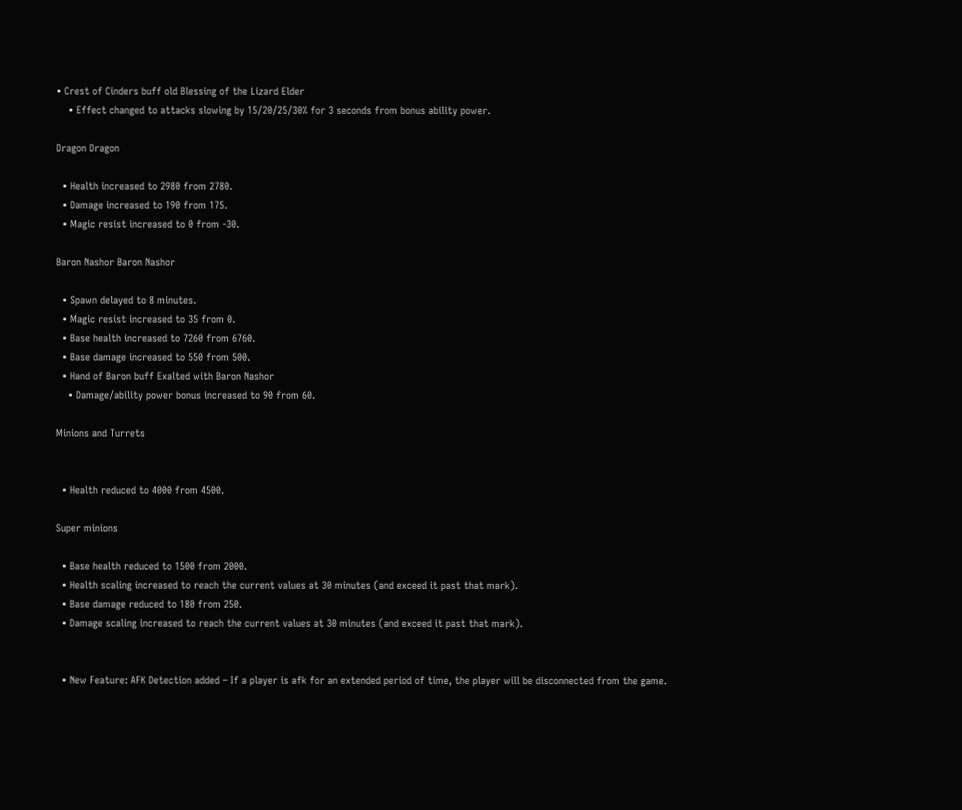• Crest of Cinders buff old Blessing of the Lizard Elder
    • Effect changed to attacks slowing by 15/20/25/30% for 3 seconds from bonus ability power.

Dragon Dragon

  • Health increased to 2980 from 2780.
  • Damage increased to 190 from 175.
  • Magic resist increased to 0 from -30.

Baron Nashor Baron Nashor

  • Spawn delayed to 8 minutes.
  • Magic resist increased to 35 from 0.
  • Base health increased to 7260 from 6760.
  • Base damage increased to 550 from 500.
  • Hand of Baron buff Exalted with Baron Nashor
    • Damage/ability power bonus increased to 90 from 60.

Minions and Turrets


  • Health reduced to 4000 from 4500.

Super minions

  • Base health reduced to 1500 from 2000.
  • Health scaling increased to reach the current values at 30 minutes (and exceed it past that mark).
  • Base damage reduced to 180 from 250.
  • Damage scaling increased to reach the current values at 30 minutes (and exceed it past that mark).


  • New Feature: AFK Detection added – If a player is afk for an extended period of time, the player will be disconnected from the game.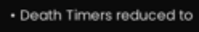• Death Timers reduced to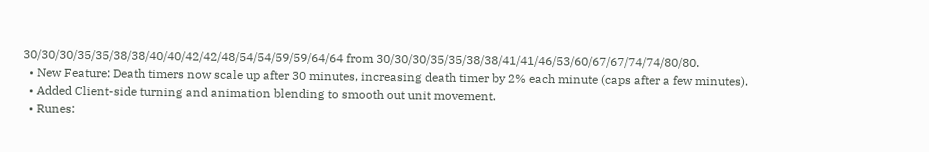30/30/30/35/35/38/38/40/40/42/42/48/54/54/59/59/64/64 from 30/30/30/35/35/38/38/41/41/46/53/60/67/67/74/74/80/80.
  • New Feature: Death timers now scale up after 30 minutes, increasing death timer by 2% each minute (caps after a few minutes).
  • Added Client-side turning and animation blending to smooth out unit movement.
  • Runes: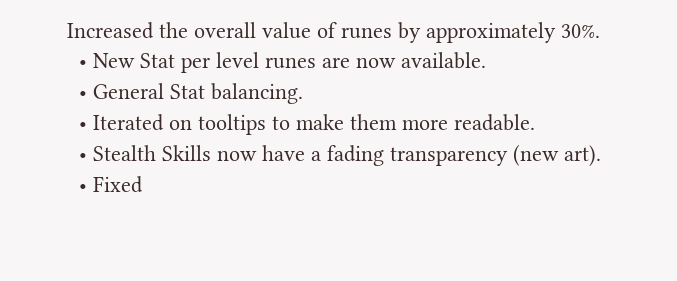Increased the overall value of runes by approximately 30%.
  • New Stat per level runes are now available.
  • General Stat balancing.
  • Iterated on tooltips to make them more readable.
  • Stealth Skills now have a fading transparency (new art).
  • Fixed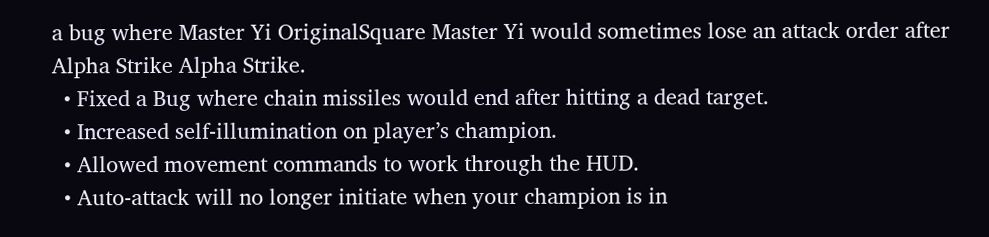a bug where Master Yi OriginalSquare Master Yi would sometimes lose an attack order after Alpha Strike Alpha Strike.
  • Fixed a Bug where chain missiles would end after hitting a dead target.
  • Increased self-illumination on player’s champion.
  • Allowed movement commands to work through the HUD.
  • Auto-attack will no longer initiate when your champion is in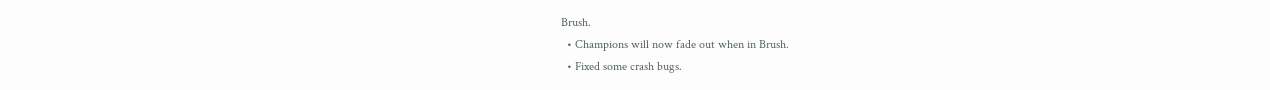Brush.
  • Champions will now fade out when in Brush.
  • Fixed some crash bugs.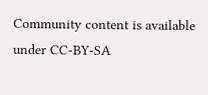Community content is available under CC-BY-SA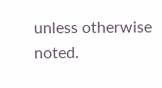unless otherwise noted.